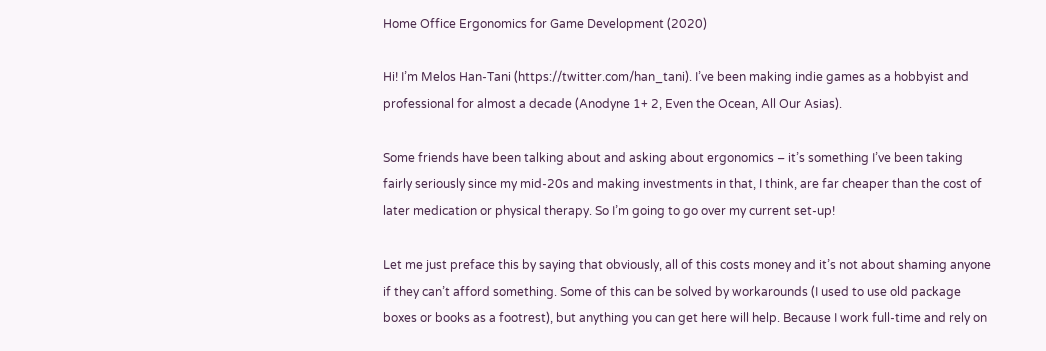Home Office Ergonomics for Game Development (2020)

Hi! I’m Melos Han-Tani (https://twitter.com/han_tani). I’ve been making indie games as a hobbyist and professional for almost a decade (Anodyne 1+ 2, Even the Ocean, All Our Asias).

Some friends have been talking about and asking about ergonomics – it’s something I’ve been taking fairly seriously since my mid-20s and making investments in that, I think, are far cheaper than the cost of later medication or physical therapy. So I’m going to go over my current set-up!

Let me just preface this by saying that obviously, all of this costs money and it’s not about shaming anyone if they can’t afford something. Some of this can be solved by workarounds (I used to use old package boxes or books as a footrest), but anything you can get here will help. Because I work full-time and rely on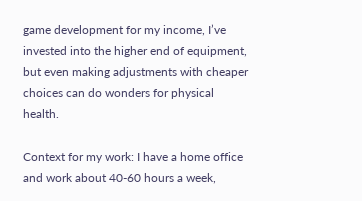game development for my income, I’ve invested into the higher end of equipment, but even making adjustments with cheaper choices can do wonders for physical health.

Context for my work: I have a home office and work about 40-60 hours a week,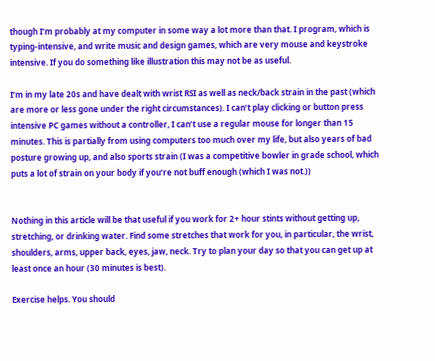though I’m probably at my computer in some way a lot more than that. I program, which is typing-intensive, and write music and design games, which are very mouse and keystroke intensive. If you do something like illustration this may not be as useful.

I’m in my late 20s and have dealt with wrist RSI as well as neck/back strain in the past (which are more or less gone under the right circumstances). I can’t play clicking or button press intensive PC games without a controller, I can’t use a regular mouse for longer than 15 minutes. This is partially from using computers too much over my life, but also years of bad posture growing up, and also sports strain (I was a competitive bowler in grade school, which puts a lot of strain on your body if you’re not buff enough (which I was not.))


Nothing in this article will be that useful if you work for 2+ hour stints without getting up, stretching, or drinking water. Find some stretches that work for you, in particular, the wrist, shoulders, arms, upper back, eyes, jaw, neck. Try to plan your day so that you can get up at least once an hour (30 minutes is best).

Exercise helps. You should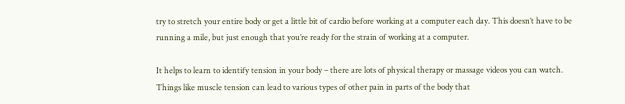try to stretch your entire body or get a little bit of cardio before working at a computer each day. This doesn’t have to be running a mile, but just enough that you’re ready for the strain of working at a computer.

It helps to learn to identify tension in your body – there are lots of physical therapy or massage videos you can watch. Things like muscle tension can lead to various types of other pain in parts of the body that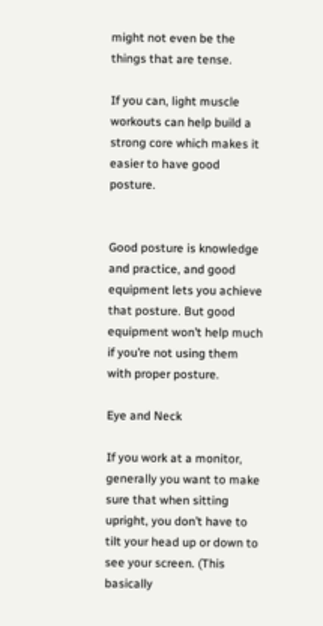might not even be the things that are tense.

If you can, light muscle workouts can help build a strong core which makes it easier to have good posture.


Good posture is knowledge and practice, and good equipment lets you achieve that posture. But good equipment won’t help much if you’re not using them with proper posture.

Eye and Neck

If you work at a monitor, generally you want to make sure that when sitting upright, you don’t have to tilt your head up or down to see your screen. (This basically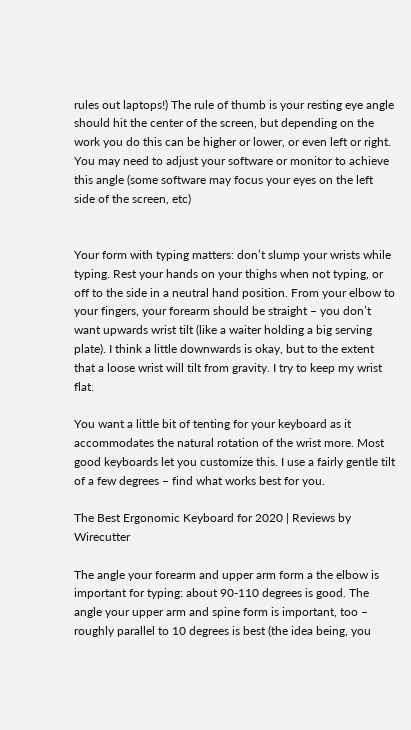rules out laptops!) The rule of thumb is your resting eye angle should hit the center of the screen, but depending on the work you do this can be higher or lower, or even left or right. You may need to adjust your software or monitor to achieve this angle (some software may focus your eyes on the left side of the screen, etc)


Your form with typing matters: don’t slump your wrists while typing. Rest your hands on your thighs when not typing, or off to the side in a neutral hand position. From your elbow to your fingers, your forearm should be straight – you don’t want upwards wrist tilt (like a waiter holding a big serving plate). I think a little downwards is okay, but to the extent that a loose wrist will tilt from gravity. I try to keep my wrist flat.

You want a little bit of tenting for your keyboard as it accommodates the natural rotation of the wrist more. Most good keyboards let you customize this. I use a fairly gentle tilt of a few degrees – find what works best for you.

The Best Ergonomic Keyboard for 2020 | Reviews by Wirecutter

The angle your forearm and upper arm form a the elbow is important for typing: about 90-110 degrees is good. The angle your upper arm and spine form is important, too – roughly parallel to 10 degrees is best (the idea being, you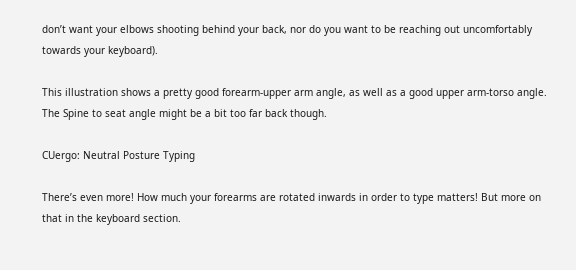don’t want your elbows shooting behind your back, nor do you want to be reaching out uncomfortably towards your keyboard).

This illustration shows a pretty good forearm-upper arm angle, as well as a good upper arm-torso angle. The Spine to seat angle might be a bit too far back though.

CUergo: Neutral Posture Typing

There’s even more! How much your forearms are rotated inwards in order to type matters! But more on that in the keyboard section.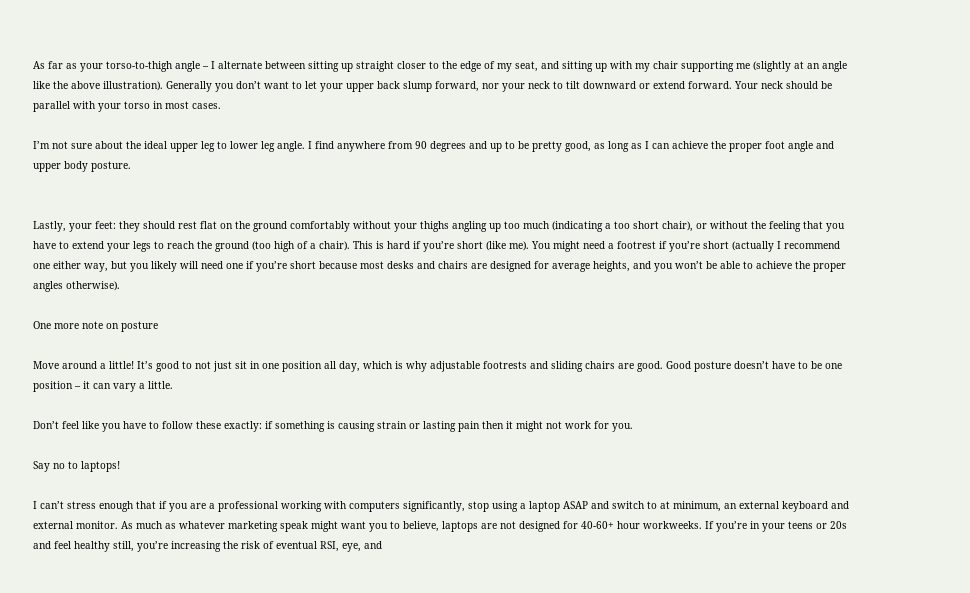As far as your torso-to-thigh angle – I alternate between sitting up straight closer to the edge of my seat, and sitting up with my chair supporting me (slightly at an angle like the above illustration). Generally you don’t want to let your upper back slump forward, nor your neck to tilt downward or extend forward. Your neck should be parallel with your torso in most cases.

I’m not sure about the ideal upper leg to lower leg angle. I find anywhere from 90 degrees and up to be pretty good, as long as I can achieve the proper foot angle and upper body posture.


Lastly, your feet: they should rest flat on the ground comfortably without your thighs angling up too much (indicating a too short chair), or without the feeling that you have to extend your legs to reach the ground (too high of a chair). This is hard if you’re short (like me). You might need a footrest if you’re short (actually I recommend one either way, but you likely will need one if you’re short because most desks and chairs are designed for average heights, and you won’t be able to achieve the proper angles otherwise).

One more note on posture

Move around a little! It’s good to not just sit in one position all day, which is why adjustable footrests and sliding chairs are good. Good posture doesn’t have to be one position – it can vary a little.

Don’t feel like you have to follow these exactly: if something is causing strain or lasting pain then it might not work for you.

Say no to laptops!

I can’t stress enough that if you are a professional working with computers significantly, stop using a laptop ASAP and switch to at minimum, an external keyboard and external monitor. As much as whatever marketing speak might want you to believe, laptops are not designed for 40-60+ hour workweeks. If you’re in your teens or 20s and feel healthy still, you’re increasing the risk of eventual RSI, eye, and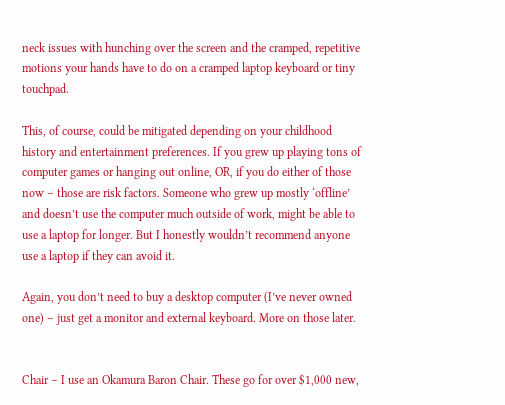neck issues with hunching over the screen and the cramped, repetitive motions your hands have to do on a cramped laptop keyboard or tiny touchpad.

This, of course, could be mitigated depending on your childhood history and entertainment preferences. If you grew up playing tons of computer games or hanging out online, OR, if you do either of those now – those are risk factors. Someone who grew up mostly ‘offline’ and doesn’t use the computer much outside of work, might be able to use a laptop for longer. But I honestly wouldn’t recommend anyone use a laptop if they can avoid it.

Again, you don’t need to buy a desktop computer (I’ve never owned one) – just get a monitor and external keyboard. More on those later.


Chair – I use an Okamura Baron Chair. These go for over $1,000 new,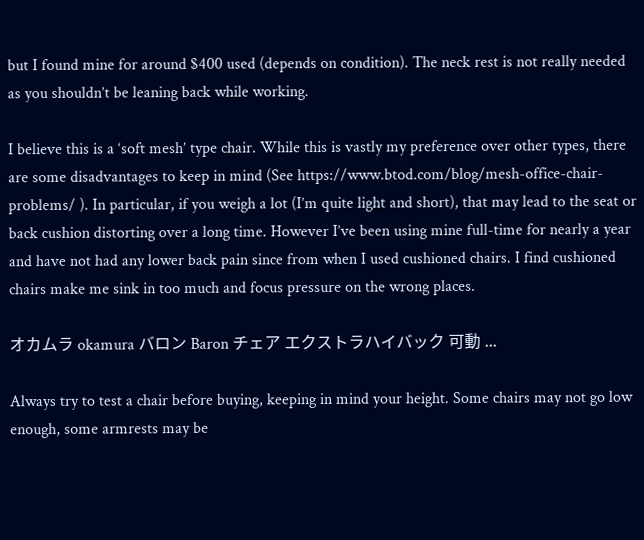but I found mine for around $400 used (depends on condition). The neck rest is not really needed as you shouldn’t be leaning back while working.

I believe this is a ‘soft mesh’ type chair. While this is vastly my preference over other types, there are some disadvantages to keep in mind (See https://www.btod.com/blog/mesh-office-chair-problems/ ). In particular, if you weigh a lot (I’m quite light and short), that may lead to the seat or back cushion distorting over a long time. However I’ve been using mine full-time for nearly a year and have not had any lower back pain since from when I used cushioned chairs. I find cushioned chairs make me sink in too much and focus pressure on the wrong places.

オカムラ okamura バロン Baron チェア エクストラハイバック 可動 ...

Always try to test a chair before buying, keeping in mind your height. Some chairs may not go low enough, some armrests may be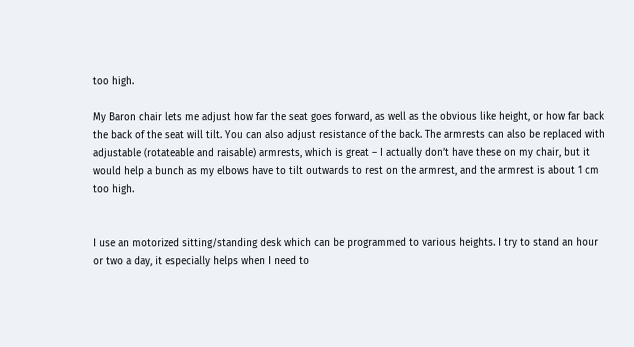too high.

My Baron chair lets me adjust how far the seat goes forward, as well as the obvious like height, or how far back the back of the seat will tilt. You can also adjust resistance of the back. The armrests can also be replaced with adjustable (rotateable and raisable) armrests, which is great – I actually don’t have these on my chair, but it would help a bunch as my elbows have to tilt outwards to rest on the armrest, and the armrest is about 1 cm too high.


I use an motorized sitting/standing desk which can be programmed to various heights. I try to stand an hour or two a day, it especially helps when I need to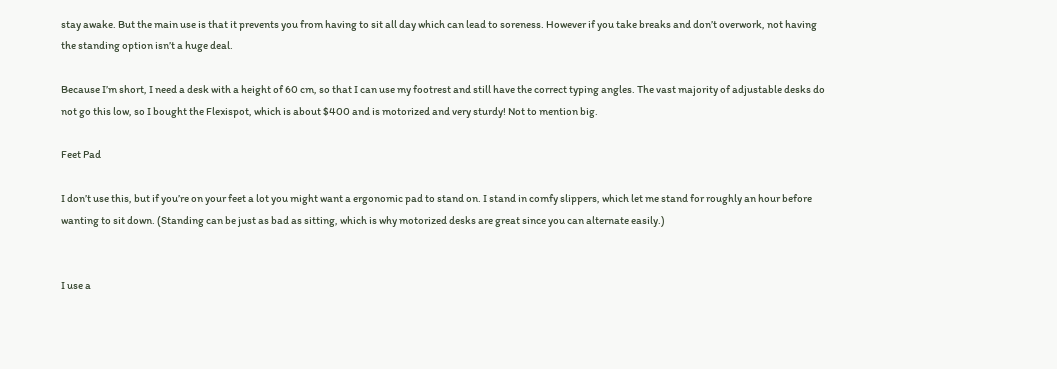stay awake. But the main use is that it prevents you from having to sit all day which can lead to soreness. However if you take breaks and don’t overwork, not having the standing option isn’t a huge deal.

Because I’m short, I need a desk with a height of 60 cm, so that I can use my footrest and still have the correct typing angles. The vast majority of adjustable desks do not go this low, so I bought the Flexispot, which is about $400 and is motorized and very sturdy! Not to mention big.

Feet Pad

I don’t use this, but if you’re on your feet a lot you might want a ergonomic pad to stand on. I stand in comfy slippers, which let me stand for roughly an hour before wanting to sit down. (Standing can be just as bad as sitting, which is why motorized desks are great since you can alternate easily.)


I use a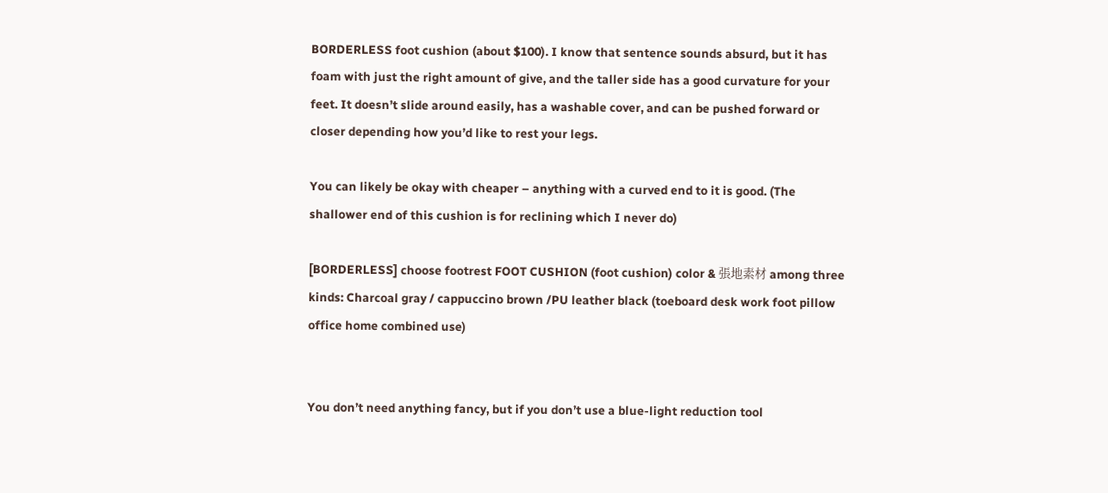BORDERLESS foot cushion (about $100). I know that sentence sounds absurd, but it has foam with just the right amount of give, and the taller side has a good curvature for your feet. It doesn’t slide around easily, has a washable cover, and can be pushed forward or closer depending how you’d like to rest your legs.

You can likely be okay with cheaper – anything with a curved end to it is good. (The shallower end of this cushion is for reclining which I never do)

[BORDERLESS] choose footrest FOOT CUSHION (foot cushion) color & 張地素材 among three kinds: Charcoal gray / cappuccino brown /PU leather black (toeboard desk work foot pillow office home combined use)


You don’t need anything fancy, but if you don’t use a blue-light reduction tool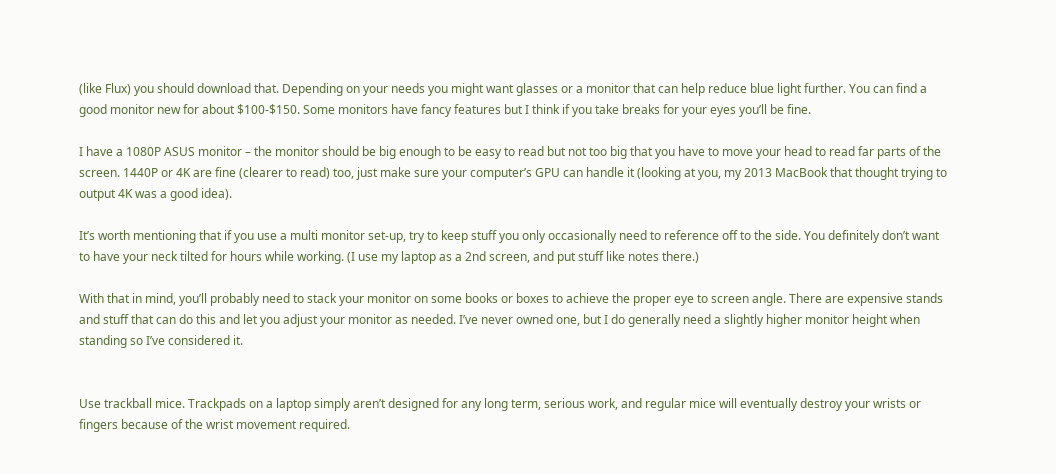(like Flux) you should download that. Depending on your needs you might want glasses or a monitor that can help reduce blue light further. You can find a good monitor new for about $100-$150. Some monitors have fancy features but I think if you take breaks for your eyes you’ll be fine.

I have a 1080P ASUS monitor – the monitor should be big enough to be easy to read but not too big that you have to move your head to read far parts of the screen. 1440P or 4K are fine (clearer to read) too, just make sure your computer’s GPU can handle it (looking at you, my 2013 MacBook that thought trying to output 4K was a good idea).

It’s worth mentioning that if you use a multi monitor set-up, try to keep stuff you only occasionally need to reference off to the side. You definitely don’t want to have your neck tilted for hours while working. (I use my laptop as a 2nd screen, and put stuff like notes there.)

With that in mind, you’ll probably need to stack your monitor on some books or boxes to achieve the proper eye to screen angle. There are expensive stands and stuff that can do this and let you adjust your monitor as needed. I’ve never owned one, but I do generally need a slightly higher monitor height when standing so I’ve considered it.


Use trackball mice. Trackpads on a laptop simply aren’t designed for any long term, serious work, and regular mice will eventually destroy your wrists or fingers because of the wrist movement required.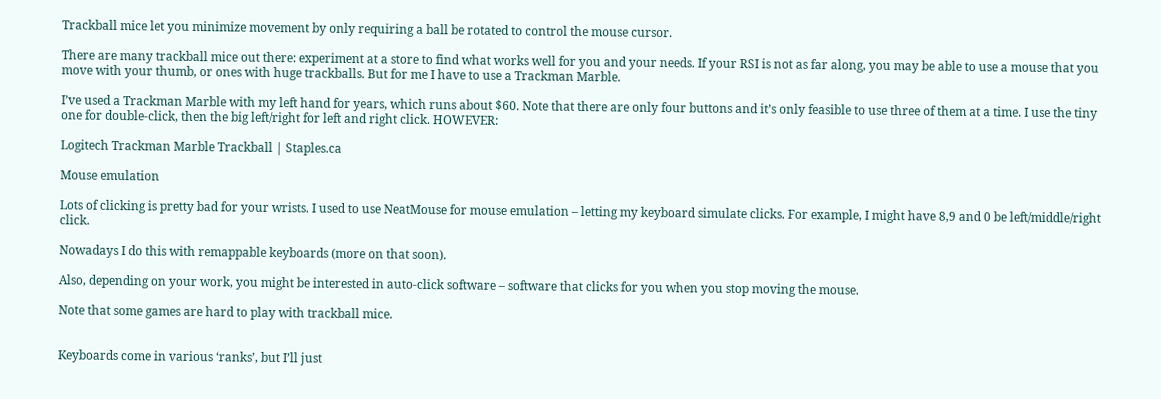Trackball mice let you minimize movement by only requiring a ball be rotated to control the mouse cursor.

There are many trackball mice out there: experiment at a store to find what works well for you and your needs. If your RSI is not as far along, you may be able to use a mouse that you move with your thumb, or ones with huge trackballs. But for me I have to use a Trackman Marble.

I’ve used a Trackman Marble with my left hand for years, which runs about $60. Note that there are only four buttons and it’s only feasible to use three of them at a time. I use the tiny one for double-click, then the big left/right for left and right click. HOWEVER:

Logitech Trackman Marble Trackball | Staples.ca

Mouse emulation

Lots of clicking is pretty bad for your wrists. I used to use NeatMouse for mouse emulation – letting my keyboard simulate clicks. For example, I might have 8,9 and 0 be left/middle/right click.

Nowadays I do this with remappable keyboards (more on that soon).

Also, depending on your work, you might be interested in auto-click software – software that clicks for you when you stop moving the mouse.

Note that some games are hard to play with trackball mice.


Keyboards come in various ‘ranks’, but I’ll just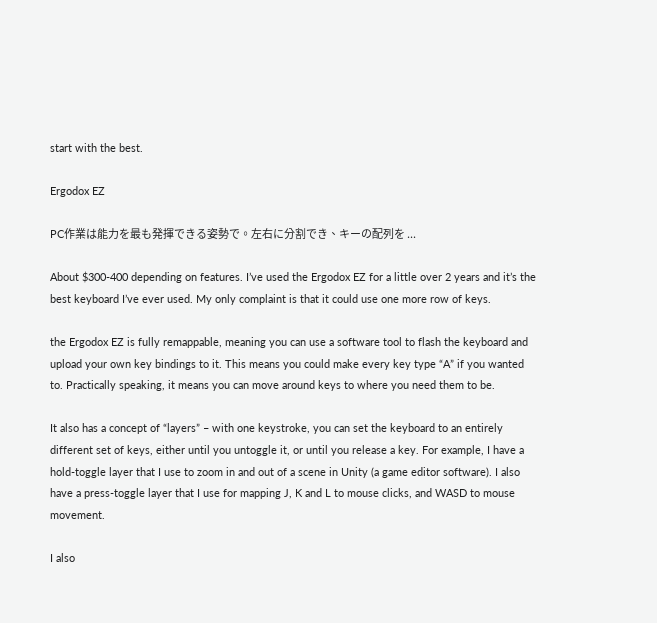start with the best.

Ergodox EZ

PC作業は能力を最も発揮できる姿勢で。左右に分割でき、キーの配列を ...

About $300-400 depending on features. I’ve used the Ergodox EZ for a little over 2 years and it’s the best keyboard I’ve ever used. My only complaint is that it could use one more row of keys.

the Ergodox EZ is fully remappable, meaning you can use a software tool to flash the keyboard and upload your own key bindings to it. This means you could make every key type “A” if you wanted to. Practically speaking, it means you can move around keys to where you need them to be.

It also has a concept of “layers” – with one keystroke, you can set the keyboard to an entirely different set of keys, either until you untoggle it, or until you release a key. For example, I have a hold-toggle layer that I use to zoom in and out of a scene in Unity (a game editor software). I also have a press-toggle layer that I use for mapping J, K and L to mouse clicks, and WASD to mouse movement.

I also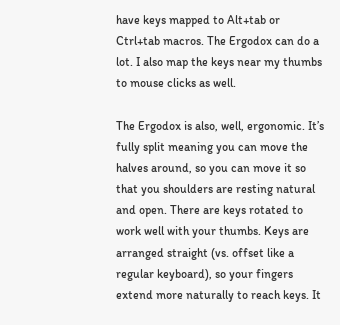have keys mapped to Alt+tab or Ctrl+tab macros. The Ergodox can do a lot. I also map the keys near my thumbs to mouse clicks as well.

The Ergodox is also, well, ergonomic. It’s fully split meaning you can move the halves around, so you can move it so that you shoulders are resting natural and open. There are keys rotated to work well with your thumbs. Keys are arranged straight (vs. offset like a regular keyboard), so your fingers extend more naturally to reach keys. It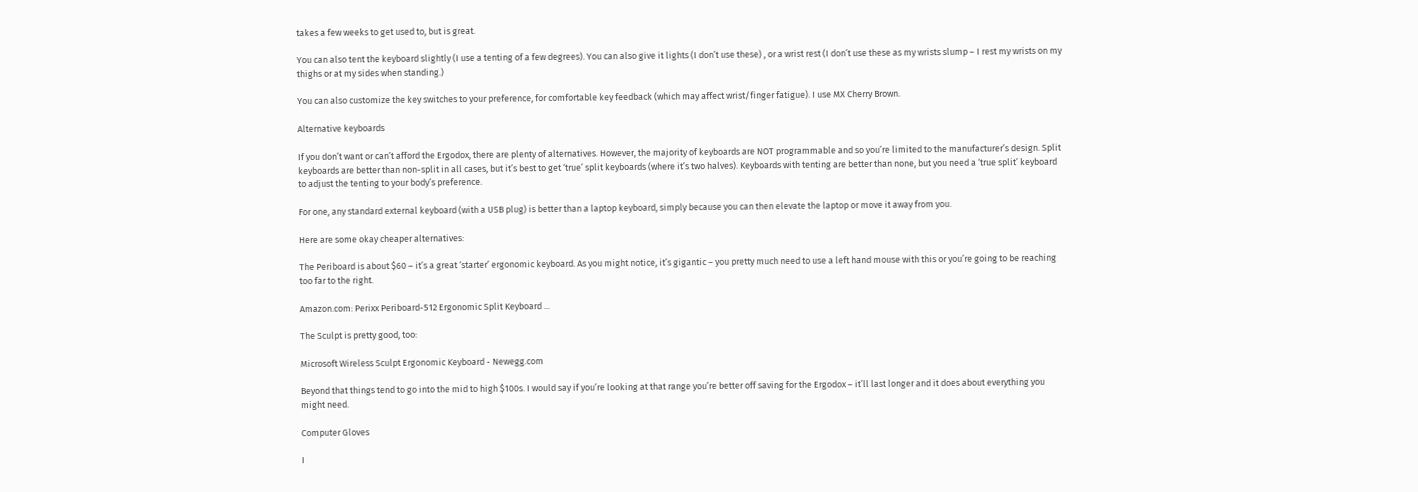takes a few weeks to get used to, but is great.

You can also tent the keyboard slightly (I use a tenting of a few degrees). You can also give it lights (I don’t use these) , or a wrist rest (I don’t use these as my wrists slump – I rest my wrists on my thighs or at my sides when standing.)

You can also customize the key switches to your preference, for comfortable key feedback (which may affect wrist/finger fatigue). I use MX Cherry Brown.

Alternative keyboards

If you don’t want or can’t afford the Ergodox, there are plenty of alternatives. However, the majority of keyboards are NOT programmable and so you’re limited to the manufacturer’s design. Split keyboards are better than non-split in all cases, but it’s best to get ‘true’ split keyboards (where it’s two halves). Keyboards with tenting are better than none, but you need a ‘true split’ keyboard to adjust the tenting to your body’s preference.

For one, any standard external keyboard (with a USB plug) is better than a laptop keyboard, simply because you can then elevate the laptop or move it away from you.

Here are some okay cheaper alternatives:

The Periboard is about $60 – it’s a great ‘starter’ ergonomic keyboard. As you might notice, it’s gigantic – you pretty much need to use a left hand mouse with this or you’re going to be reaching too far to the right.

Amazon.com: Perixx Periboard-512 Ergonomic Split Keyboard ...

The Sculpt is pretty good, too:

Microsoft Wireless Sculpt Ergonomic Keyboard - Newegg.com

Beyond that things tend to go into the mid to high $100s. I would say if you’re looking at that range you’re better off saving for the Ergodox – it’ll last longer and it does about everything you might need.

Computer Gloves

I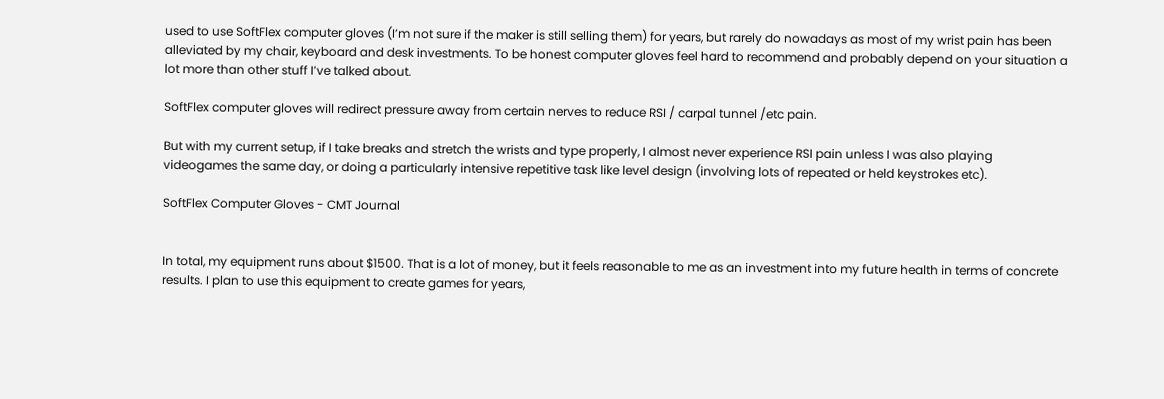used to use SoftFlex computer gloves (I’m not sure if the maker is still selling them) for years, but rarely do nowadays as most of my wrist pain has been alleviated by my chair, keyboard and desk investments. To be honest computer gloves feel hard to recommend and probably depend on your situation a lot more than other stuff I’ve talked about.

SoftFlex computer gloves will redirect pressure away from certain nerves to reduce RSI / carpal tunnel /etc pain.

But with my current setup, if I take breaks and stretch the wrists and type properly, I almost never experience RSI pain unless I was also playing videogames the same day, or doing a particularly intensive repetitive task like level design (involving lots of repeated or held keystrokes etc).

SoftFlex Computer Gloves - CMT Journal


In total, my equipment runs about $1500. That is a lot of money, but it feels reasonable to me as an investment into my future health in terms of concrete results. I plan to use this equipment to create games for years,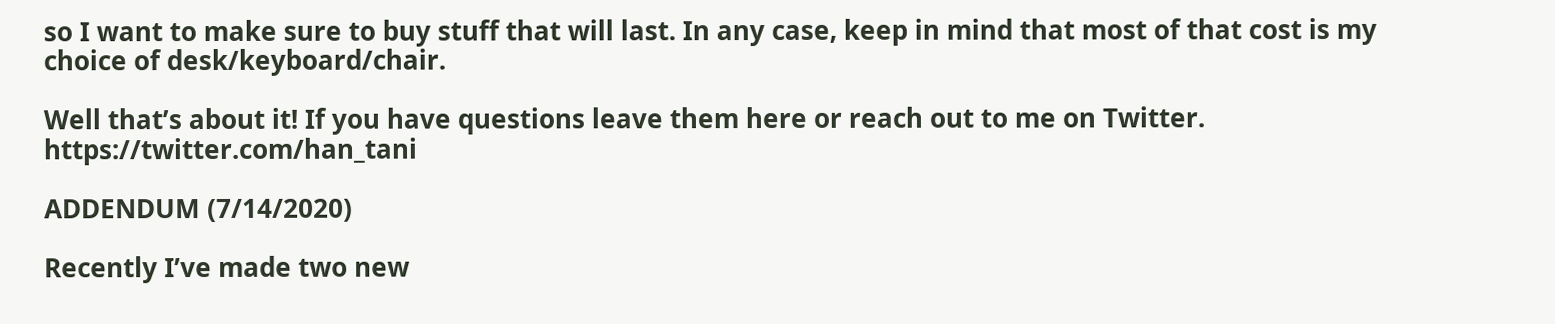so I want to make sure to buy stuff that will last. In any case, keep in mind that most of that cost is my choice of desk/keyboard/chair.

Well that’s about it! If you have questions leave them here or reach out to me on Twitter. https://twitter.com/han_tani

ADDENDUM (7/14/2020)

Recently I’ve made two new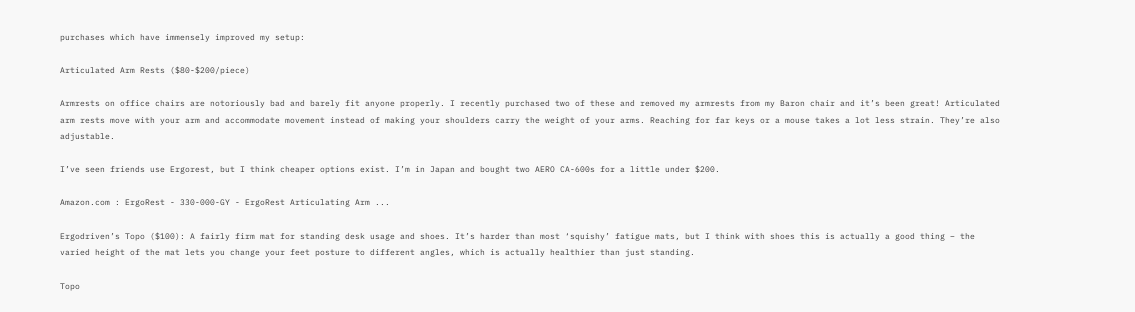purchases which have immensely improved my setup:

Articulated Arm Rests ($80-$200/piece)

Armrests on office chairs are notoriously bad and barely fit anyone properly. I recently purchased two of these and removed my armrests from my Baron chair and it’s been great! Articulated arm rests move with your arm and accommodate movement instead of making your shoulders carry the weight of your arms. Reaching for far keys or a mouse takes a lot less strain. They’re also adjustable.

I’ve seen friends use Ergorest, but I think cheaper options exist. I’m in Japan and bought two AERO CA-600s for a little under $200.

Amazon.com : ErgoRest - 330-000-GY - ErgoRest Articulating Arm ...

Ergodriven’s Topo ($100): A fairly firm mat for standing desk usage and shoes. It’s harder than most ‘squishy’ fatigue mats, but I think with shoes this is actually a good thing – the varied height of the mat lets you change your feet posture to different angles, which is actually healthier than just standing.

Topo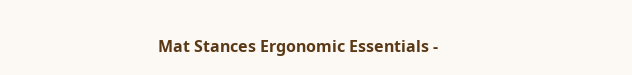Mat Stances Ergonomic Essentials -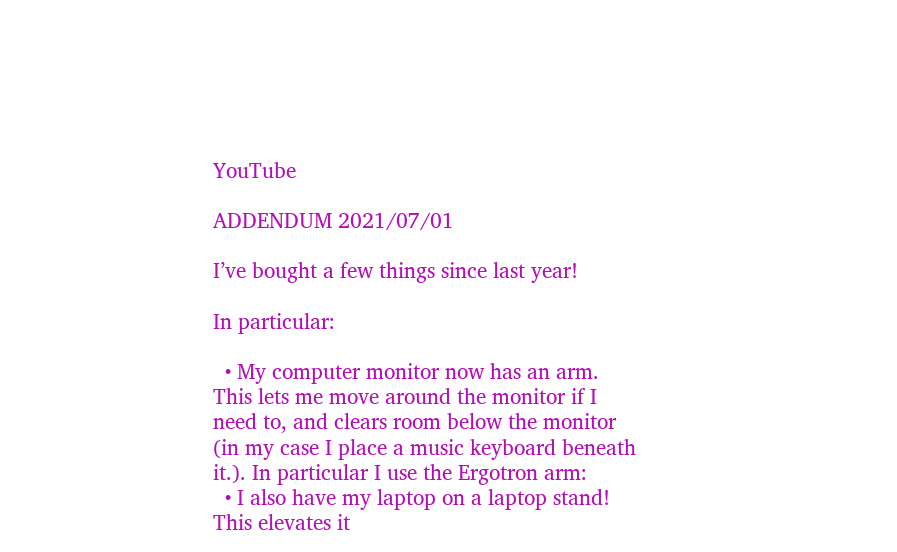YouTube

ADDENDUM 2021/07/01

I’ve bought a few things since last year!

In particular:

  • My computer monitor now has an arm. This lets me move around the monitor if I need to, and clears room below the monitor (in my case I place a music keyboard beneath it.). In particular I use the Ergotron arm:
  • I also have my laptop on a laptop stand! This elevates it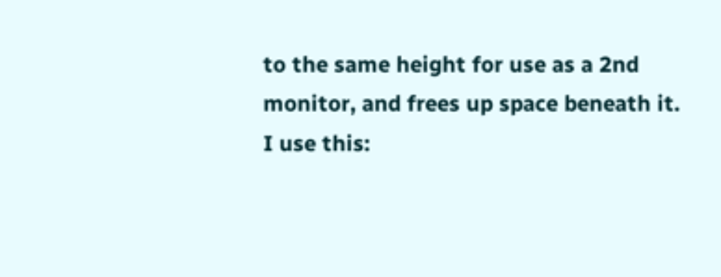to the same height for use as a 2nd monitor, and frees up space beneath it. I use this: